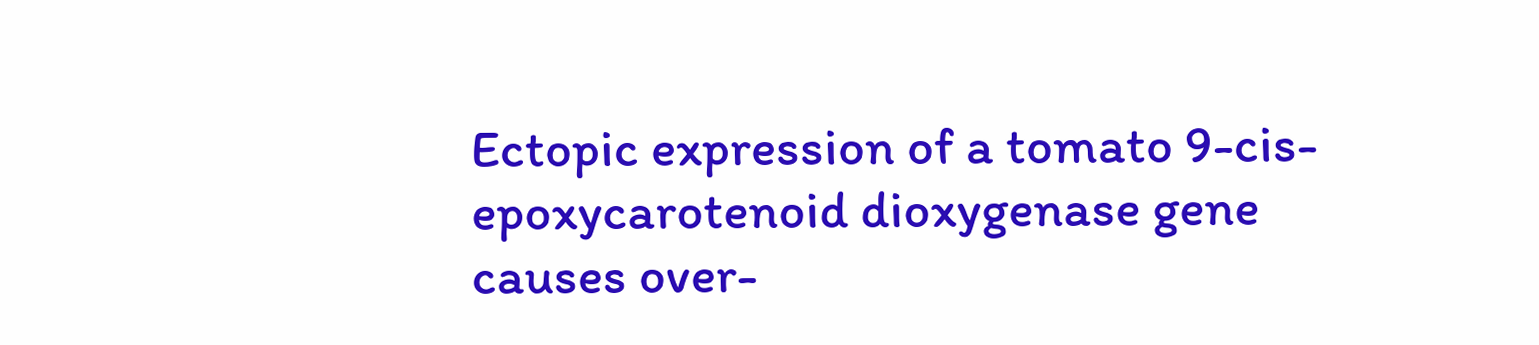Ectopic expression of a tomato 9-cis-epoxycarotenoid dioxygenase gene causes over-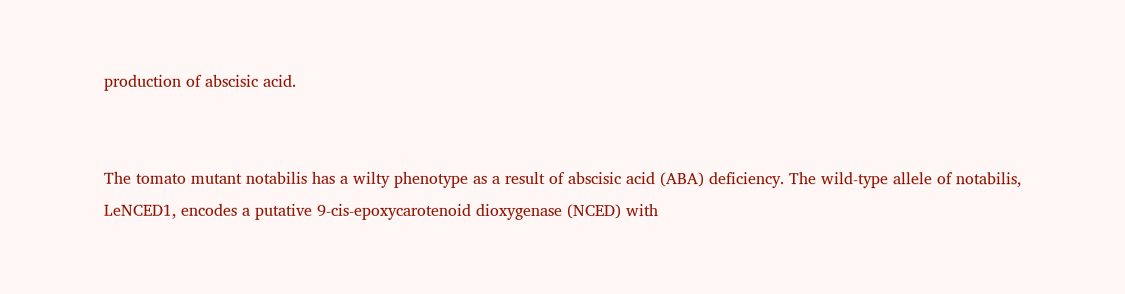production of abscisic acid.


The tomato mutant notabilis has a wilty phenotype as a result of abscisic acid (ABA) deficiency. The wild-type allele of notabilis, LeNCED1, encodes a putative 9-cis-epoxycarotenoid dioxygenase (NCED) with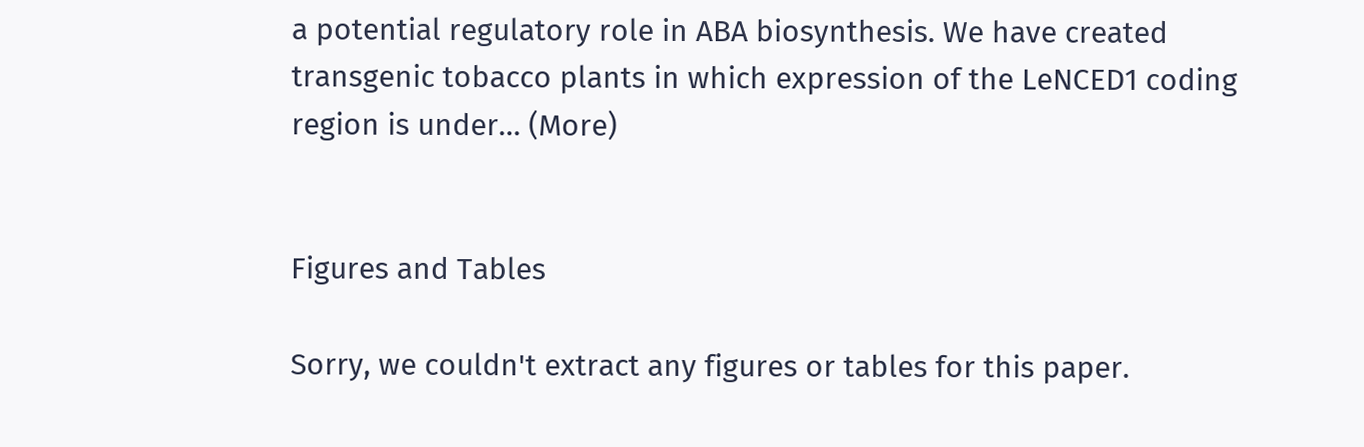a potential regulatory role in ABA biosynthesis. We have created transgenic tobacco plants in which expression of the LeNCED1 coding region is under… (More)


Figures and Tables

Sorry, we couldn't extract any figures or tables for this paper.